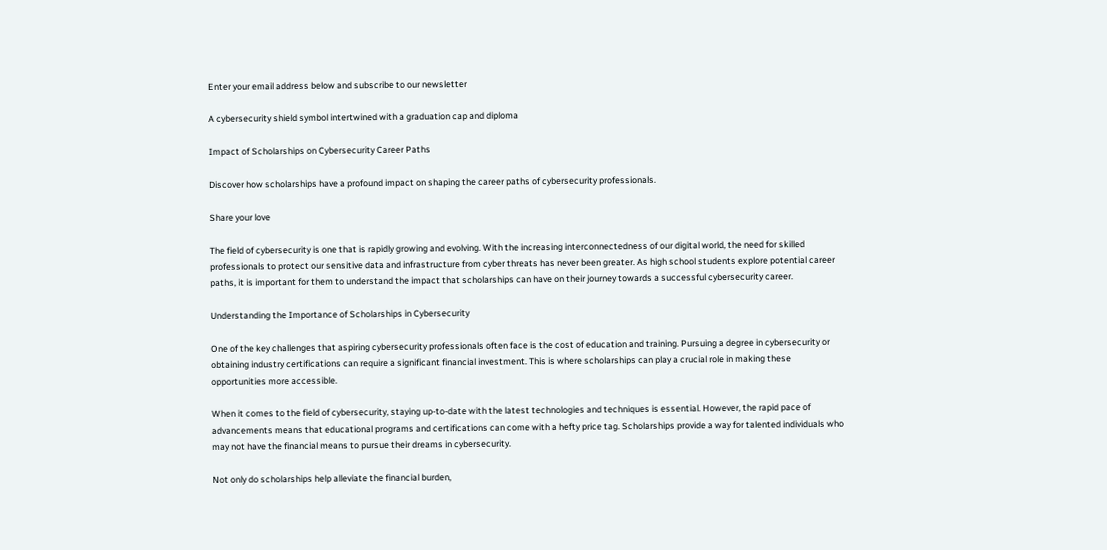Enter your email address below and subscribe to our newsletter

A cybersecurity shield symbol intertwined with a graduation cap and diploma

Impact of Scholarships on Cybersecurity Career Paths

Discover how scholarships have a profound impact on shaping the career paths of cybersecurity professionals.

Share your love

The field of cybersecurity is one that is rapidly growing and evolving. With the increasing interconnectedness of our digital world, the need for skilled professionals to protect our sensitive data and infrastructure from cyber threats has never been greater. As high school students explore potential career paths, it is important for them to understand the impact that scholarships can have on their journey towards a successful cybersecurity career.

Understanding the Importance of Scholarships in Cybersecurity

One of the key challenges that aspiring cybersecurity professionals often face is the cost of education and training. Pursuing a degree in cybersecurity or obtaining industry certifications can require a significant financial investment. This is where scholarships can play a crucial role in making these opportunities more accessible.

When it comes to the field of cybersecurity, staying up-to-date with the latest technologies and techniques is essential. However, the rapid pace of advancements means that educational programs and certifications can come with a hefty price tag. Scholarships provide a way for talented individuals who may not have the financial means to pursue their dreams in cybersecurity.

Not only do scholarships help alleviate the financial burden,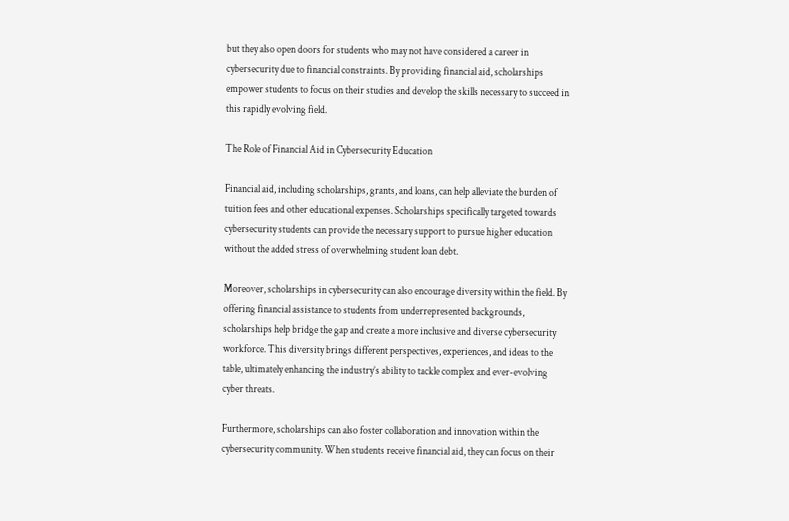but they also open doors for students who may not have considered a career in cybersecurity due to financial constraints. By providing financial aid, scholarships empower students to focus on their studies and develop the skills necessary to succeed in this rapidly evolving field.

The Role of Financial Aid in Cybersecurity Education

Financial aid, including scholarships, grants, and loans, can help alleviate the burden of tuition fees and other educational expenses. Scholarships specifically targeted towards cybersecurity students can provide the necessary support to pursue higher education without the added stress of overwhelming student loan debt.

Moreover, scholarships in cybersecurity can also encourage diversity within the field. By offering financial assistance to students from underrepresented backgrounds, scholarships help bridge the gap and create a more inclusive and diverse cybersecurity workforce. This diversity brings different perspectives, experiences, and ideas to the table, ultimately enhancing the industry’s ability to tackle complex and ever-evolving cyber threats.

Furthermore, scholarships can also foster collaboration and innovation within the cybersecurity community. When students receive financial aid, they can focus on their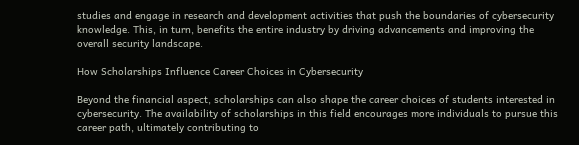studies and engage in research and development activities that push the boundaries of cybersecurity knowledge. This, in turn, benefits the entire industry by driving advancements and improving the overall security landscape.

How Scholarships Influence Career Choices in Cybersecurity

Beyond the financial aspect, scholarships can also shape the career choices of students interested in cybersecurity. The availability of scholarships in this field encourages more individuals to pursue this career path, ultimately contributing to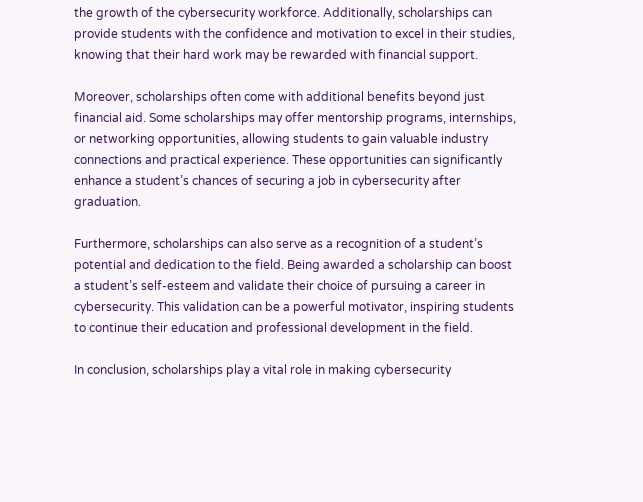the growth of the cybersecurity workforce. Additionally, scholarships can provide students with the confidence and motivation to excel in their studies, knowing that their hard work may be rewarded with financial support.

Moreover, scholarships often come with additional benefits beyond just financial aid. Some scholarships may offer mentorship programs, internships, or networking opportunities, allowing students to gain valuable industry connections and practical experience. These opportunities can significantly enhance a student’s chances of securing a job in cybersecurity after graduation.

Furthermore, scholarships can also serve as a recognition of a student’s potential and dedication to the field. Being awarded a scholarship can boost a student’s self-esteem and validate their choice of pursuing a career in cybersecurity. This validation can be a powerful motivator, inspiring students to continue their education and professional development in the field.

In conclusion, scholarships play a vital role in making cybersecurity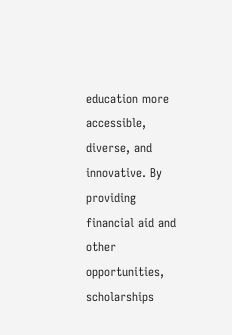education more accessible, diverse, and innovative. By providing financial aid and other opportunities, scholarships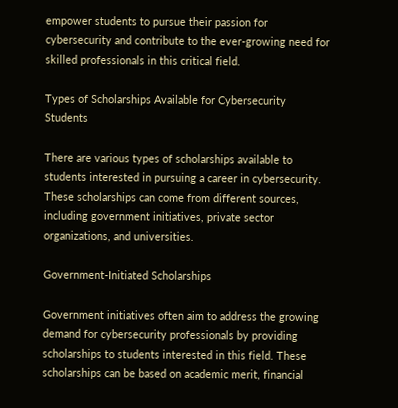empower students to pursue their passion for cybersecurity and contribute to the ever-growing need for skilled professionals in this critical field.

Types of Scholarships Available for Cybersecurity Students

There are various types of scholarships available to students interested in pursuing a career in cybersecurity. These scholarships can come from different sources, including government initiatives, private sector organizations, and universities.

Government-Initiated Scholarships

Government initiatives often aim to address the growing demand for cybersecurity professionals by providing scholarships to students interested in this field. These scholarships can be based on academic merit, financial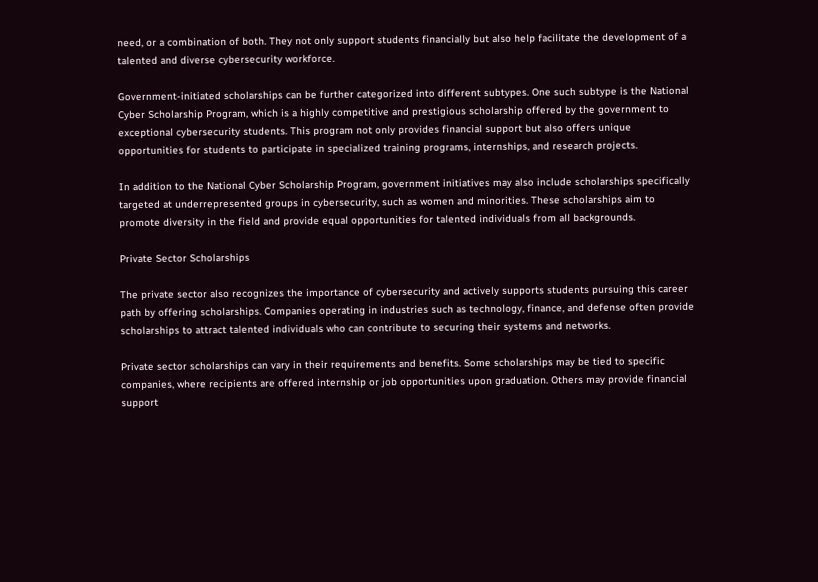need, or a combination of both. They not only support students financially but also help facilitate the development of a talented and diverse cybersecurity workforce.

Government-initiated scholarships can be further categorized into different subtypes. One such subtype is the National Cyber Scholarship Program, which is a highly competitive and prestigious scholarship offered by the government to exceptional cybersecurity students. This program not only provides financial support but also offers unique opportunities for students to participate in specialized training programs, internships, and research projects.

In addition to the National Cyber Scholarship Program, government initiatives may also include scholarships specifically targeted at underrepresented groups in cybersecurity, such as women and minorities. These scholarships aim to promote diversity in the field and provide equal opportunities for talented individuals from all backgrounds.

Private Sector Scholarships

The private sector also recognizes the importance of cybersecurity and actively supports students pursuing this career path by offering scholarships. Companies operating in industries such as technology, finance, and defense often provide scholarships to attract talented individuals who can contribute to securing their systems and networks.

Private sector scholarships can vary in their requirements and benefits. Some scholarships may be tied to specific companies, where recipients are offered internship or job opportunities upon graduation. Others may provide financial support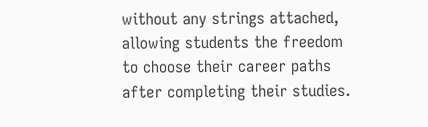without any strings attached, allowing students the freedom to choose their career paths after completing their studies.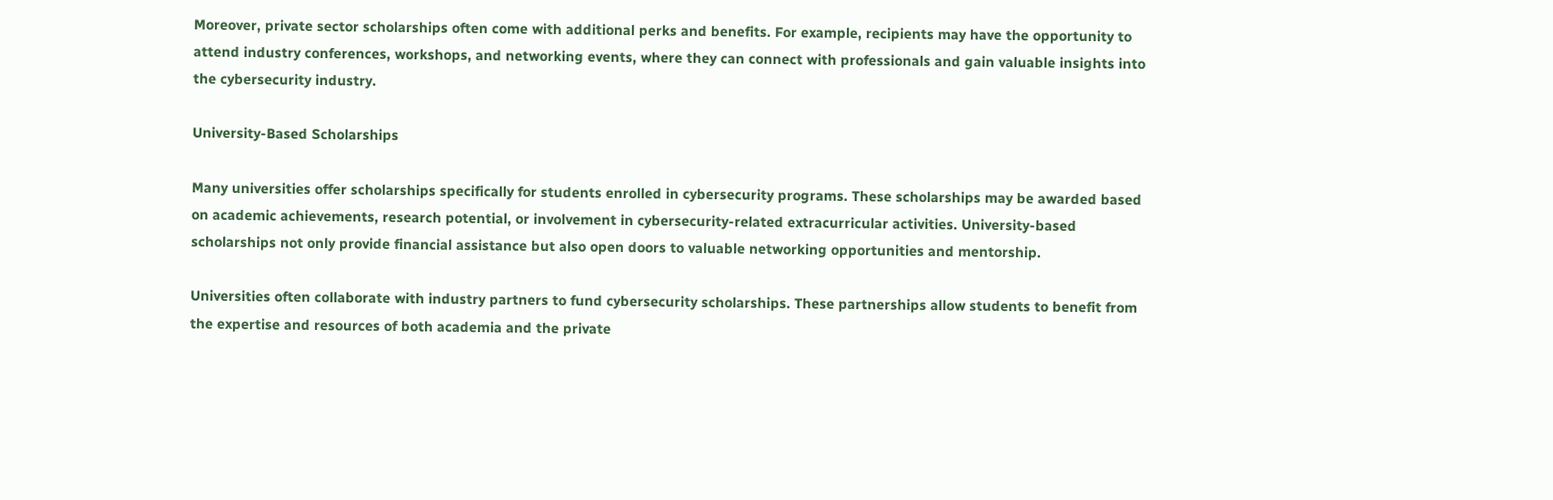Moreover, private sector scholarships often come with additional perks and benefits. For example, recipients may have the opportunity to attend industry conferences, workshops, and networking events, where they can connect with professionals and gain valuable insights into the cybersecurity industry.

University-Based Scholarships

Many universities offer scholarships specifically for students enrolled in cybersecurity programs. These scholarships may be awarded based on academic achievements, research potential, or involvement in cybersecurity-related extracurricular activities. University-based scholarships not only provide financial assistance but also open doors to valuable networking opportunities and mentorship.

Universities often collaborate with industry partners to fund cybersecurity scholarships. These partnerships allow students to benefit from the expertise and resources of both academia and the private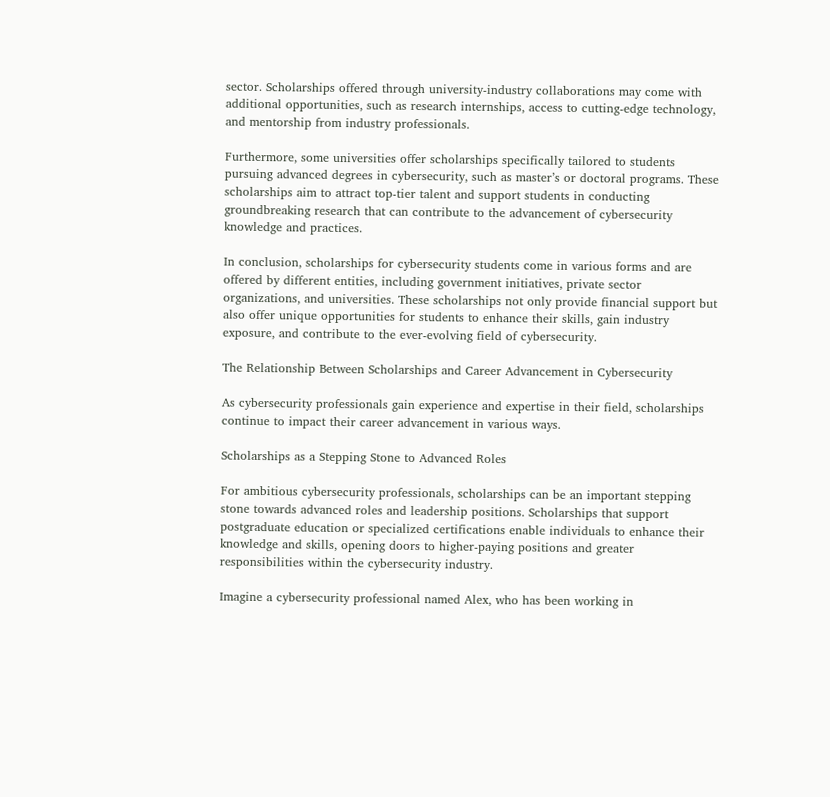sector. Scholarships offered through university-industry collaborations may come with additional opportunities, such as research internships, access to cutting-edge technology, and mentorship from industry professionals.

Furthermore, some universities offer scholarships specifically tailored to students pursuing advanced degrees in cybersecurity, such as master’s or doctoral programs. These scholarships aim to attract top-tier talent and support students in conducting groundbreaking research that can contribute to the advancement of cybersecurity knowledge and practices.

In conclusion, scholarships for cybersecurity students come in various forms and are offered by different entities, including government initiatives, private sector organizations, and universities. These scholarships not only provide financial support but also offer unique opportunities for students to enhance their skills, gain industry exposure, and contribute to the ever-evolving field of cybersecurity.

The Relationship Between Scholarships and Career Advancement in Cybersecurity

As cybersecurity professionals gain experience and expertise in their field, scholarships continue to impact their career advancement in various ways.

Scholarships as a Stepping Stone to Advanced Roles

For ambitious cybersecurity professionals, scholarships can be an important stepping stone towards advanced roles and leadership positions. Scholarships that support postgraduate education or specialized certifications enable individuals to enhance their knowledge and skills, opening doors to higher-paying positions and greater responsibilities within the cybersecurity industry.

Imagine a cybersecurity professional named Alex, who has been working in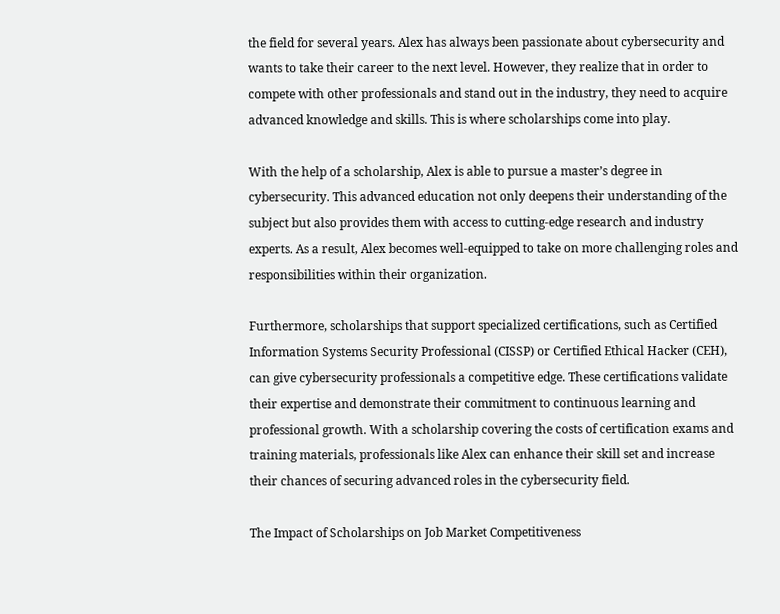the field for several years. Alex has always been passionate about cybersecurity and wants to take their career to the next level. However, they realize that in order to compete with other professionals and stand out in the industry, they need to acquire advanced knowledge and skills. This is where scholarships come into play.

With the help of a scholarship, Alex is able to pursue a master’s degree in cybersecurity. This advanced education not only deepens their understanding of the subject but also provides them with access to cutting-edge research and industry experts. As a result, Alex becomes well-equipped to take on more challenging roles and responsibilities within their organization.

Furthermore, scholarships that support specialized certifications, such as Certified Information Systems Security Professional (CISSP) or Certified Ethical Hacker (CEH), can give cybersecurity professionals a competitive edge. These certifications validate their expertise and demonstrate their commitment to continuous learning and professional growth. With a scholarship covering the costs of certification exams and training materials, professionals like Alex can enhance their skill set and increase their chances of securing advanced roles in the cybersecurity field.

The Impact of Scholarships on Job Market Competitiveness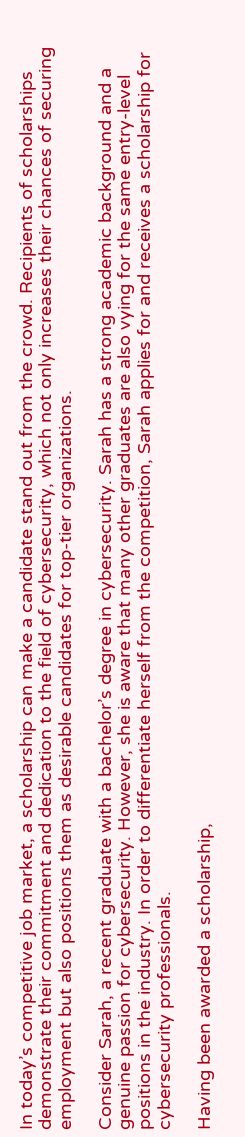In today’s competitive job market, a scholarship can make a candidate stand out from the crowd. Recipients of scholarships demonstrate their commitment and dedication to the field of cybersecurity, which not only increases their chances of securing employment but also positions them as desirable candidates for top-tier organizations.

Consider Sarah, a recent graduate with a bachelor’s degree in cybersecurity. Sarah has a strong academic background and a genuine passion for cybersecurity. However, she is aware that many other graduates are also vying for the same entry-level positions in the industry. In order to differentiate herself from the competition, Sarah applies for and receives a scholarship for cybersecurity professionals.

Having been awarded a scholarship,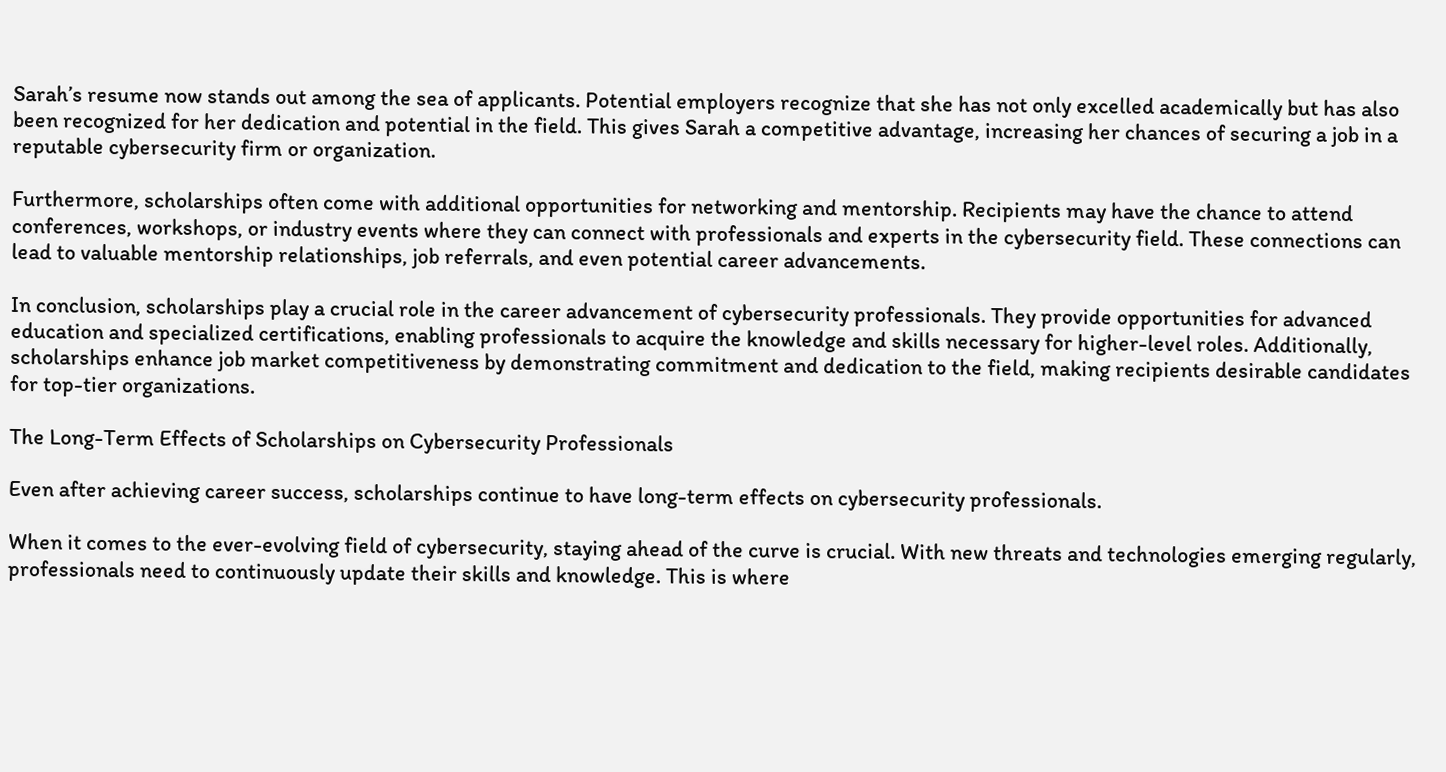Sarah’s resume now stands out among the sea of applicants. Potential employers recognize that she has not only excelled academically but has also been recognized for her dedication and potential in the field. This gives Sarah a competitive advantage, increasing her chances of securing a job in a reputable cybersecurity firm or organization.

Furthermore, scholarships often come with additional opportunities for networking and mentorship. Recipients may have the chance to attend conferences, workshops, or industry events where they can connect with professionals and experts in the cybersecurity field. These connections can lead to valuable mentorship relationships, job referrals, and even potential career advancements.

In conclusion, scholarships play a crucial role in the career advancement of cybersecurity professionals. They provide opportunities for advanced education and specialized certifications, enabling professionals to acquire the knowledge and skills necessary for higher-level roles. Additionally, scholarships enhance job market competitiveness by demonstrating commitment and dedication to the field, making recipients desirable candidates for top-tier organizations.

The Long-Term Effects of Scholarships on Cybersecurity Professionals

Even after achieving career success, scholarships continue to have long-term effects on cybersecurity professionals.

When it comes to the ever-evolving field of cybersecurity, staying ahead of the curve is crucial. With new threats and technologies emerging regularly, professionals need to continuously update their skills and knowledge. This is where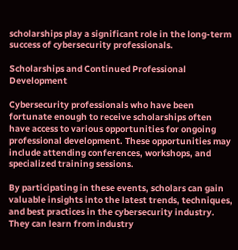scholarships play a significant role in the long-term success of cybersecurity professionals.

Scholarships and Continued Professional Development

Cybersecurity professionals who have been fortunate enough to receive scholarships often have access to various opportunities for ongoing professional development. These opportunities may include attending conferences, workshops, and specialized training sessions.

By participating in these events, scholars can gain valuable insights into the latest trends, techniques, and best practices in the cybersecurity industry. They can learn from industry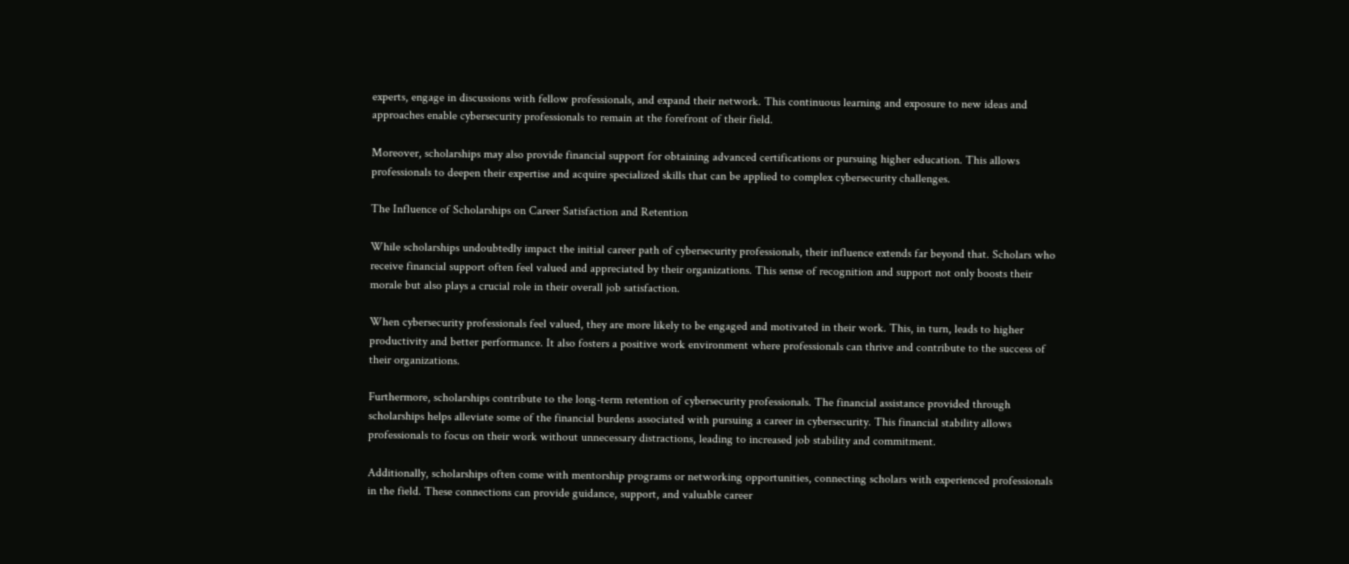experts, engage in discussions with fellow professionals, and expand their network. This continuous learning and exposure to new ideas and approaches enable cybersecurity professionals to remain at the forefront of their field.

Moreover, scholarships may also provide financial support for obtaining advanced certifications or pursuing higher education. This allows professionals to deepen their expertise and acquire specialized skills that can be applied to complex cybersecurity challenges.

The Influence of Scholarships on Career Satisfaction and Retention

While scholarships undoubtedly impact the initial career path of cybersecurity professionals, their influence extends far beyond that. Scholars who receive financial support often feel valued and appreciated by their organizations. This sense of recognition and support not only boosts their morale but also plays a crucial role in their overall job satisfaction.

When cybersecurity professionals feel valued, they are more likely to be engaged and motivated in their work. This, in turn, leads to higher productivity and better performance. It also fosters a positive work environment where professionals can thrive and contribute to the success of their organizations.

Furthermore, scholarships contribute to the long-term retention of cybersecurity professionals. The financial assistance provided through scholarships helps alleviate some of the financial burdens associated with pursuing a career in cybersecurity. This financial stability allows professionals to focus on their work without unnecessary distractions, leading to increased job stability and commitment.

Additionally, scholarships often come with mentorship programs or networking opportunities, connecting scholars with experienced professionals in the field. These connections can provide guidance, support, and valuable career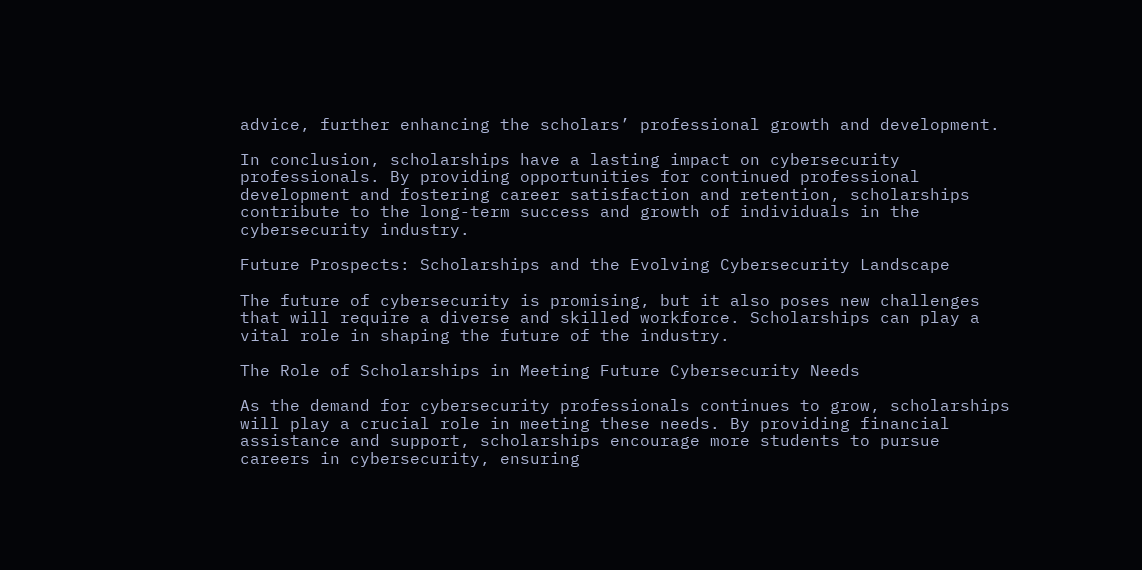advice, further enhancing the scholars’ professional growth and development.

In conclusion, scholarships have a lasting impact on cybersecurity professionals. By providing opportunities for continued professional development and fostering career satisfaction and retention, scholarships contribute to the long-term success and growth of individuals in the cybersecurity industry.

Future Prospects: Scholarships and the Evolving Cybersecurity Landscape

The future of cybersecurity is promising, but it also poses new challenges that will require a diverse and skilled workforce. Scholarships can play a vital role in shaping the future of the industry.

The Role of Scholarships in Meeting Future Cybersecurity Needs

As the demand for cybersecurity professionals continues to grow, scholarships will play a crucial role in meeting these needs. By providing financial assistance and support, scholarships encourage more students to pursue careers in cybersecurity, ensuring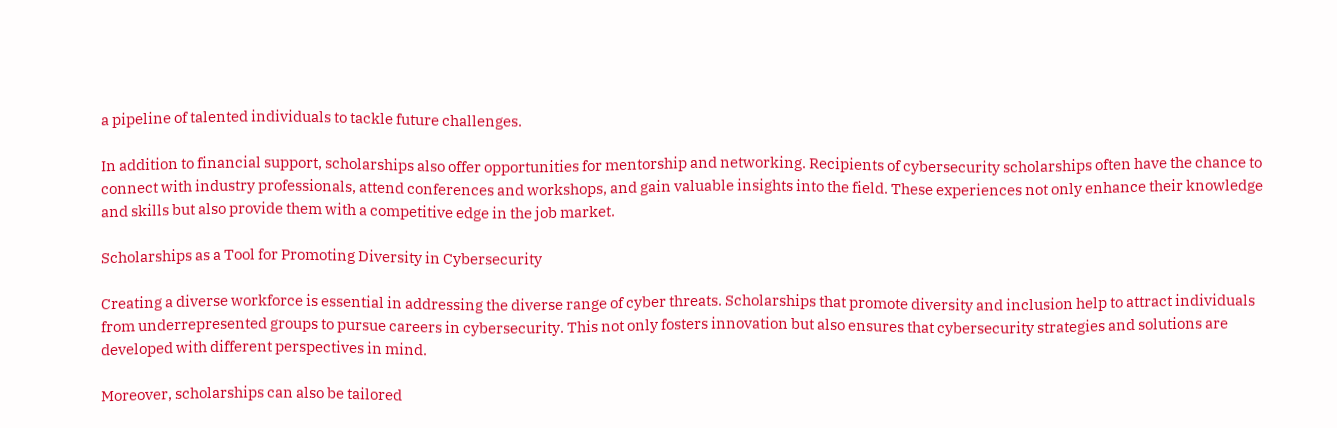a pipeline of talented individuals to tackle future challenges.

In addition to financial support, scholarships also offer opportunities for mentorship and networking. Recipients of cybersecurity scholarships often have the chance to connect with industry professionals, attend conferences and workshops, and gain valuable insights into the field. These experiences not only enhance their knowledge and skills but also provide them with a competitive edge in the job market.

Scholarships as a Tool for Promoting Diversity in Cybersecurity

Creating a diverse workforce is essential in addressing the diverse range of cyber threats. Scholarships that promote diversity and inclusion help to attract individuals from underrepresented groups to pursue careers in cybersecurity. This not only fosters innovation but also ensures that cybersecurity strategies and solutions are developed with different perspectives in mind.

Moreover, scholarships can also be tailored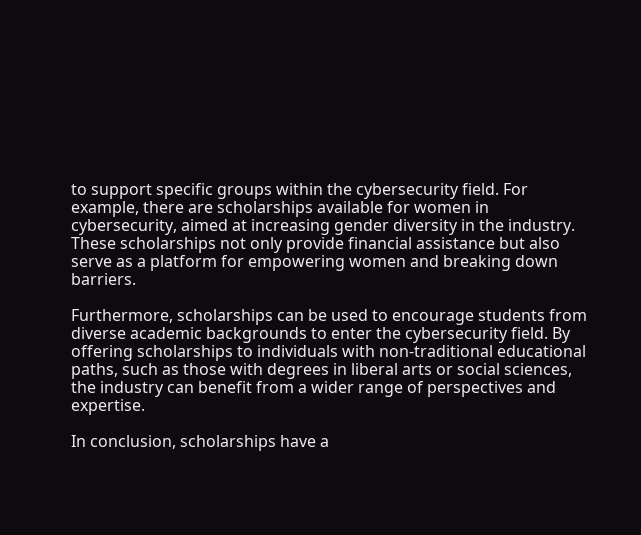to support specific groups within the cybersecurity field. For example, there are scholarships available for women in cybersecurity, aimed at increasing gender diversity in the industry. These scholarships not only provide financial assistance but also serve as a platform for empowering women and breaking down barriers.

Furthermore, scholarships can be used to encourage students from diverse academic backgrounds to enter the cybersecurity field. By offering scholarships to individuals with non-traditional educational paths, such as those with degrees in liberal arts or social sciences, the industry can benefit from a wider range of perspectives and expertise.

In conclusion, scholarships have a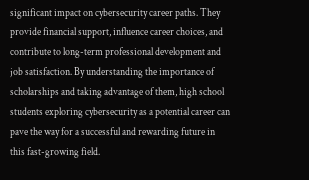significant impact on cybersecurity career paths. They provide financial support, influence career choices, and contribute to long-term professional development and job satisfaction. By understanding the importance of scholarships and taking advantage of them, high school students exploring cybersecurity as a potential career can pave the way for a successful and rewarding future in this fast-growing field.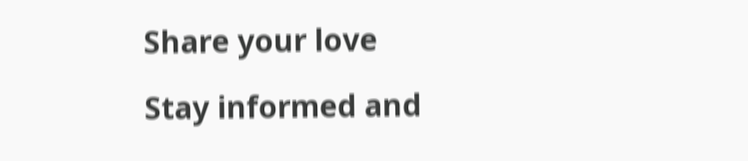Share your love

Stay informed and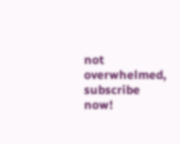not overwhelmed, subscribe now!